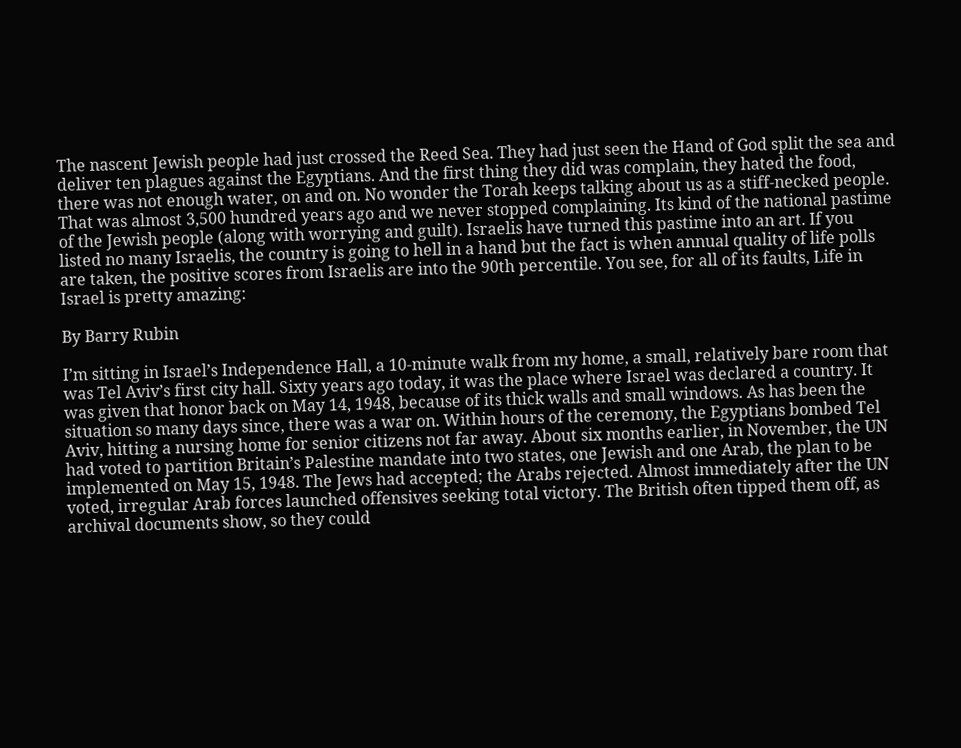The nascent Jewish people had just crossed the Reed Sea. They had just seen the Hand of God split the sea and deliver ten plagues against the Egyptians. And the first thing they did was complain, they hated the food, there was not enough water, on and on. No wonder the Torah keeps talking about us as a stiff-necked people. That was almost 3,500 hundred years ago and we never stopped complaining. Its kind of the national pastime of the Jewish people (along with worrying and guilt). Israelis have turned this pastime into an art. If you listed no many Israelis, the country is going to hell in a hand but the fact is when annual quality of life polls are taken, the positive scores from Israelis are into the 90th percentile. You see, for all of its faults, Life in Israel is pretty amazing:

By Barry Rubin

I’m sitting in Israel’s Independence Hall, a 10-minute walk from my home, a small, relatively bare room that was Tel Aviv’s first city hall. Sixty years ago today, it was the place where Israel was declared a country. It was given that honor back on May 14, 1948, because of its thick walls and small windows. As has been the situation so many days since, there was a war on. Within hours of the ceremony, the Egyptians bombed Tel Aviv, hitting a nursing home for senior citizens not far away. About six months earlier, in November, the UN had voted to partition Britain’s Palestine mandate into two states, one Jewish and one Arab, the plan to be implemented on May 15, 1948. The Jews had accepted; the Arabs rejected. Almost immediately after the UN voted, irregular Arab forces launched offensives seeking total victory. The British often tipped them off, as archival documents show, so they could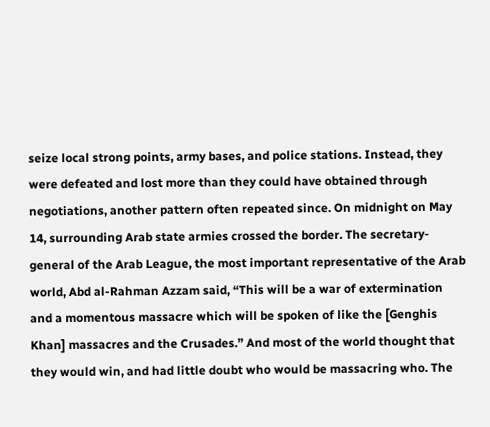seize local strong points, army bases, and police stations. Instead, they were defeated and lost more than they could have obtained through negotiations, another pattern often repeated since. On midnight on May 14, surrounding Arab state armies crossed the border. The secretary-general of the Arab League, the most important representative of the Arab world, Abd al-Rahman Azzam said, “This will be a war of extermination and a momentous massacre which will be spoken of like the [Genghis Khan] massacres and the Crusades.” And most of the world thought that they would win, and had little doubt who would be massacring who. The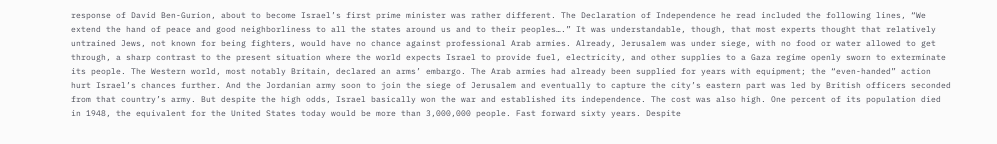response of David Ben-Gurion, about to become Israel’s first prime minister was rather different. The Declaration of Independence he read included the following lines, “We extend the hand of peace and good neighborliness to all the states around us and to their peoples….” It was understandable, though, that most experts thought that relatively untrained Jews, not known for being fighters, would have no chance against professional Arab armies. Already, Jerusalem was under siege, with no food or water allowed to get through, a sharp contrast to the present situation where the world expects Israel to provide fuel, electricity, and other supplies to a Gaza regime openly sworn to exterminate its people. The Western world, most notably Britain, declared an arms’ embargo. The Arab armies had already been supplied for years with equipment; the “even-handed” action hurt Israel’s chances further. And the Jordanian army soon to join the siege of Jerusalem and eventually to capture the city’s eastern part was led by British officers seconded from that country’s army. But despite the high odds, Israel basically won the war and established its independence. The cost was also high. One percent of its population died in 1948, the equivalent for the United States today would be more than 3,000,000 people. Fast forward sixty years. Despite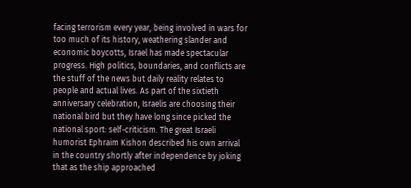facing terrorism every year, being involved in wars for too much of its history, weathering slander and economic boycotts, Israel has made spectacular progress. High politics, boundaries, and conflicts are the stuff of the news but daily reality relates to people and actual lives. As part of the sixtieth anniversary celebration, Israelis are choosing their national bird but they have long since picked the national sport: self-criticism. The great Israeli humorist Ephraim Kishon described his own arrival in the country shortly after independence by joking that as the ship approached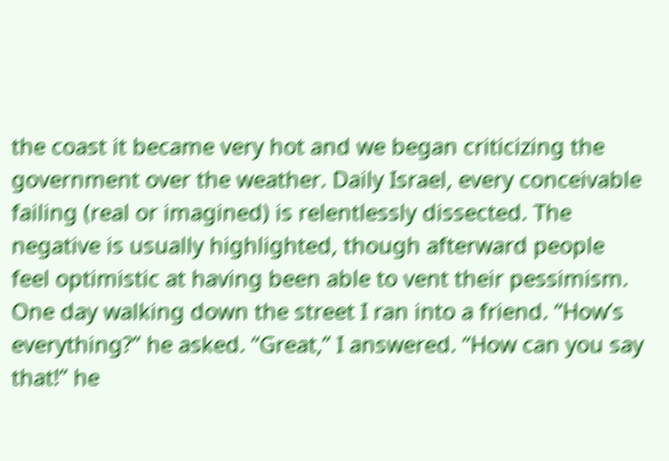the coast it became very hot and we began criticizing the government over the weather. Daily Israel, every conceivable failing (real or imagined) is relentlessly dissected. The negative is usually highlighted, though afterward people feel optimistic at having been able to vent their pessimism. One day walking down the street I ran into a friend. “How’s everything?” he asked. “Great,” I answered. “How can you say that!” he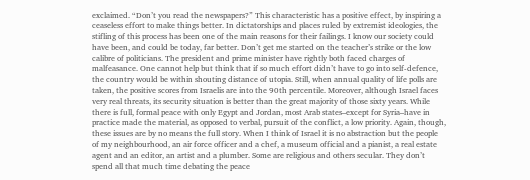exclaimed. “Don’t you read the newspapers?” This characteristic has a positive effect, by inspiring a ceaseless effort to make things better. In dictatorships and places ruled by extremist ideologies, the stifling of this process has been one of the main reasons for their failings. I know our society could have been, and could be today, far better. Don’t get me started on the teacher’s strike or the low calibre of politicians. The president and prime minister have rightly both faced charges of malfeasance. One cannot help but think that if so much effort didn’t have to go into self-defence, the country would be within shouting distance of utopia. Still, when annual quality of life polls are taken, the positive scores from Israelis are into the 90th percentile. Moreover, although Israel faces very real threats, its security situation is better than the great majority of those sixty years. While there is full, formal peace with only Egypt and Jordan, most Arab states–except for Syria–have in practice made the material, as opposed to verbal, pursuit of the conflict, a low priority. Again, though, these issues are by no means the full story. When I think of Israel it is no abstraction but the people of my neighbourhood, an air force officer and a chef, a museum official and a pianist, a real estate agent and an editor, an artist and a plumber. Some are religious and others secular. They don’t spend all that much time debating the peace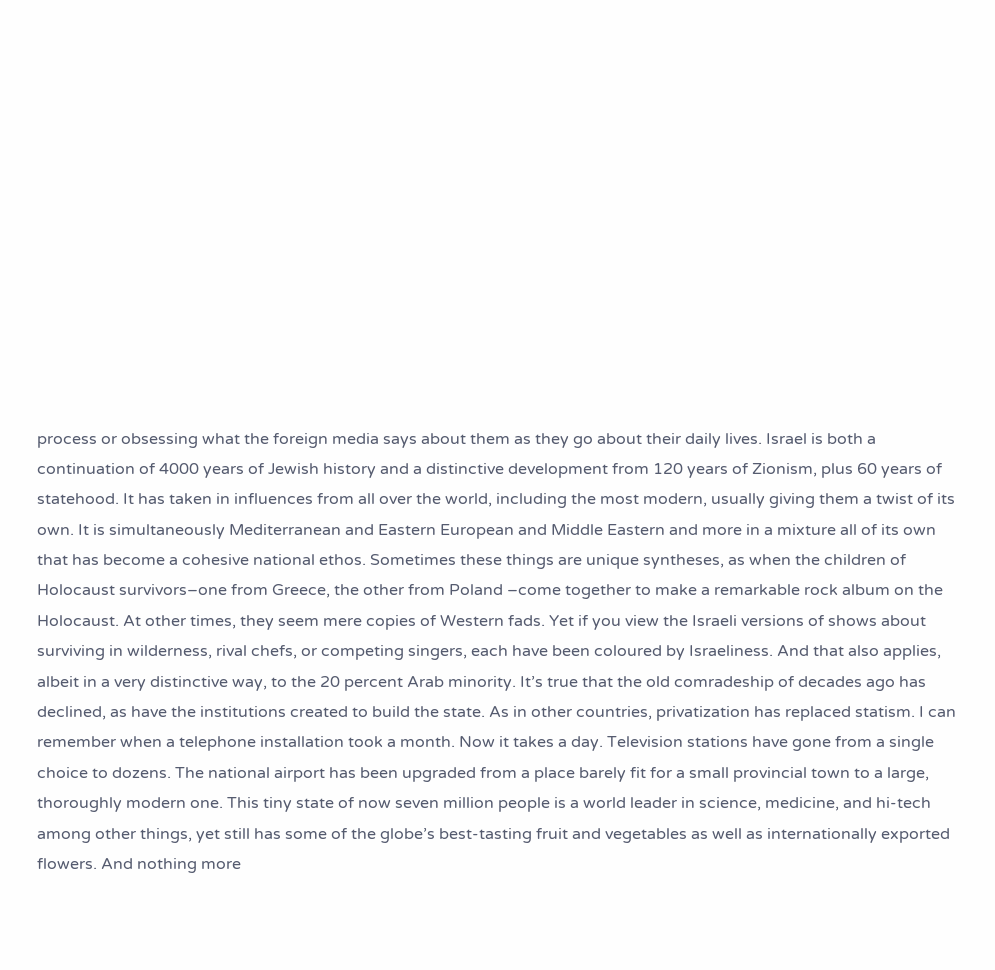process or obsessing what the foreign media says about them as they go about their daily lives. Israel is both a continuation of 4000 years of Jewish history and a distinctive development from 120 years of Zionism, plus 60 years of statehood. It has taken in influences from all over the world, including the most modern, usually giving them a twist of its own. It is simultaneously Mediterranean and Eastern European and Middle Eastern and more in a mixture all of its own that has become a cohesive national ethos. Sometimes these things are unique syntheses, as when the children of Holocaust survivors–one from Greece, the other from Poland –come together to make a remarkable rock album on the Holocaust. At other times, they seem mere copies of Western fads. Yet if you view the Israeli versions of shows about surviving in wilderness, rival chefs, or competing singers, each have been coloured by Israeliness. And that also applies, albeit in a very distinctive way, to the 20 percent Arab minority. It’s true that the old comradeship of decades ago has declined, as have the institutions created to build the state. As in other countries, privatization has replaced statism. I can remember when a telephone installation took a month. Now it takes a day. Television stations have gone from a single choice to dozens. The national airport has been upgraded from a place barely fit for a small provincial town to a large, thoroughly modern one. This tiny state of now seven million people is a world leader in science, medicine, and hi-tech among other things, yet still has some of the globe’s best-tasting fruit and vegetables as well as internationally exported flowers. And nothing more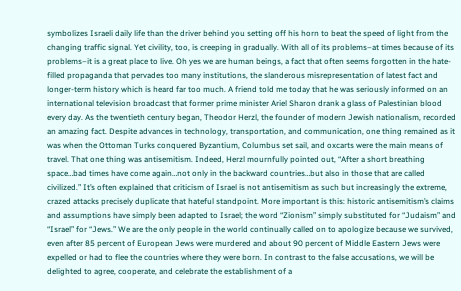symbolizes Israeli daily life than the driver behind you setting off his horn to beat the speed of light from the changing traffic signal. Yet civility, too, is creeping in gradually. With all of its problems–at times because of its problems–it is a great place to live. Oh yes we are human beings, a fact that often seems forgotten in the hate-filled propaganda that pervades too many institutions, the slanderous misrepresentation of latest fact and longer-term history which is heard far too much. A friend told me today that he was seriously informed on an international television broadcast that former prime minister Ariel Sharon drank a glass of Palestinian blood every day. As the twentieth century began, Theodor Herzl, the founder of modern Jewish nationalism, recorded an amazing fact. Despite advances in technology, transportation, and communication, one thing remained as it was when the Ottoman Turks conquered Byzantium, Columbus set sail, and oxcarts were the main means of travel. That one thing was antisemitism. Indeed, Herzl mournfully pointed out, “After a short breathing space…bad times have come again…not only in the backward countries…but also in those that are called civilized.” It’s often explained that criticism of Israel is not antisemitism as such but increasingly the extreme, crazed attacks precisely duplicate that hateful standpoint. More important is this: historic antisemitism’s claims and assumptions have simply been adapted to Israel; the word “Zionism” simply substituted for “Judaism” and “Israel” for “Jews.” We are the only people in the world continually called on to apologize because we survived, even after 85 percent of European Jews were murdered and about 90 percent of Middle Eastern Jews were expelled or had to flee the countries where they were born. In contrast to the false accusations, we will be delighted to agree, cooperate, and celebrate the establishment of a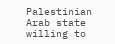Palestinian Arab state willing to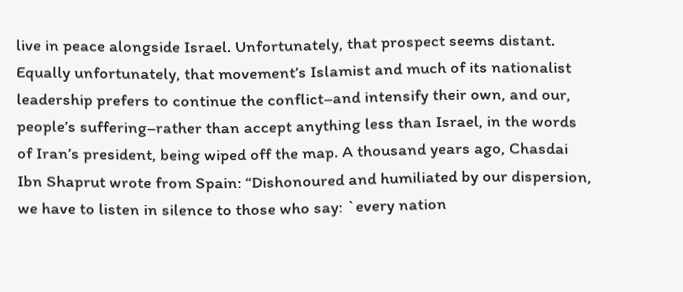live in peace alongside Israel. Unfortunately, that prospect seems distant. Equally unfortunately, that movement’s Islamist and much of its nationalist leadership prefers to continue the conflict–and intensify their own, and our, people’s suffering–rather than accept anything less than Israel, in the words of Iran’s president, being wiped off the map. A thousand years ago, Chasdai Ibn Shaprut wrote from Spain: “Dishonoured and humiliated by our dispersion, we have to listen in silence to those who say: `every nation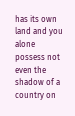has its own land and you alone possess not even the shadow of a country on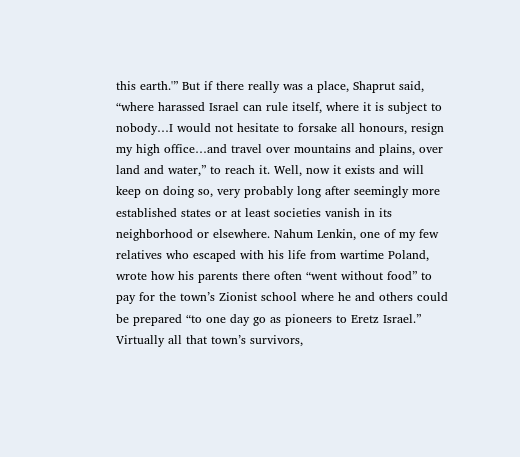this earth.'” But if there really was a place, Shaprut said, “where harassed Israel can rule itself, where it is subject to nobody…I would not hesitate to forsake all honours, resign my high office…and travel over mountains and plains, over land and water,” to reach it. Well, now it exists and will keep on doing so, very probably long after seemingly more established states or at least societies vanish in its neighborhood or elsewhere. Nahum Lenkin, one of my few relatives who escaped with his life from wartime Poland, wrote how his parents there often “went without food” to pay for the town’s Zionist school where he and others could be prepared “to one day go as pioneers to Eretz Israel.” Virtually all that town’s survivors,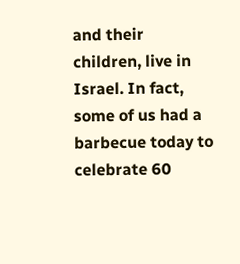and their children, live in Israel. In fact, some of us had a barbecue today to celebrate 60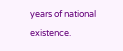years of national existence.